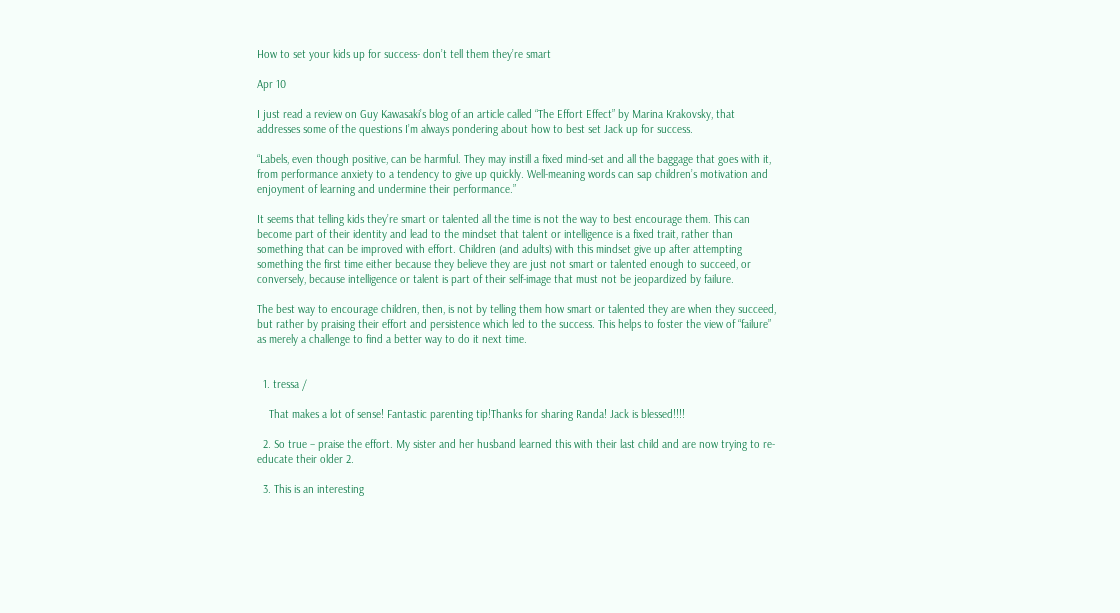How to set your kids up for success- don’t tell them they’re smart

Apr 10

I just read a review on Guy Kawasaki’s blog of an article called “The Effort Effect” by Marina Krakovsky, that addresses some of the questions I’m always pondering about how to best set Jack up for success.

“Labels, even though positive, can be harmful. They may instill a fixed mind-set and all the baggage that goes with it, from performance anxiety to a tendency to give up quickly. Well-meaning words can sap children’s motivation and enjoyment of learning and undermine their performance.”

It seems that telling kids they’re smart or talented all the time is not the way to best encourage them. This can become part of their identity and lead to the mindset that talent or intelligence is a fixed trait, rather than something that can be improved with effort. Children (and adults) with this mindset give up after attempting something the first time either because they believe they are just not smart or talented enough to succeed, or conversely, because intelligence or talent is part of their self-image that must not be jeopardized by failure.

The best way to encourage children, then, is not by telling them how smart or talented they are when they succeed, but rather by praising their effort and persistence which led to the success. This helps to foster the view of “failure” as merely a challenge to find a better way to do it next time.


  1. tressa /

    That makes a lot of sense! Fantastic parenting tip!Thanks for sharing Randa! Jack is blessed!!!!

  2. So true – praise the effort. My sister and her husband learned this with their last child and are now trying to re-educate their older 2.

  3. This is an interesting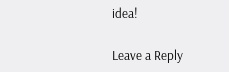idea!

Leave a Reply